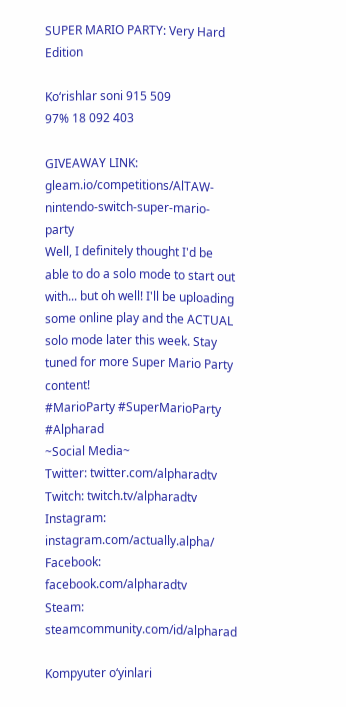SUPER MARIO PARTY: Very Hard Edition

Ko‘rishlar soni 915 509
97% 18 092 403

GIVEAWAY LINK: gleam.io/competitions/AlTAW-nintendo-switch-super-mario-party
Well, I definitely thought I'd be able to do a solo mode to start out with... but oh well! I'll be uploading some online play and the ACTUAL solo mode later this week. Stay tuned for more Super Mario Party content!
#MarioParty #SuperMarioParty #Alpharad
~Social Media~
Twitter: twitter.com/alpharadtv
Twitch: twitch.tv/alpharadtv
Instagram: instagram.com/actually.alpha/
Facebook: facebook.com/alpharadtv
Steam: steamcommunity.com/id/alpharad

Kompyuter o‘yinlari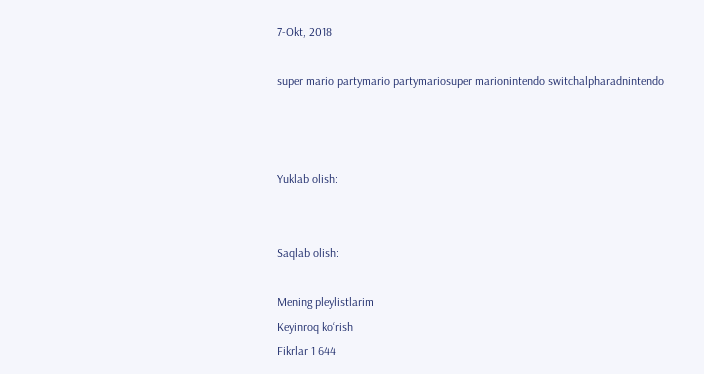7-Okt, 2018

super mario partymario partymariosuper marionintendo switchalpharadnintendo



Yuklab olish:


Saqlab olish:

Mening pleylistlarim
Keyinroq ko‘rish
Fikrlar 1 644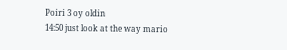Poiri 3 oy oldin
14:50 just look at the way mario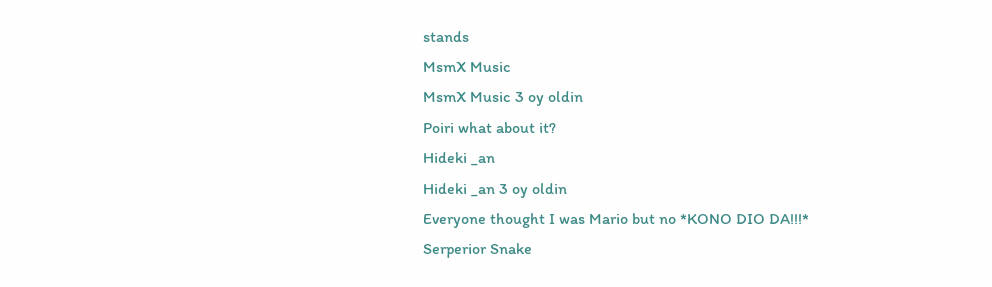stands
MsmX Music
MsmX Music 3 oy oldin
Poiri what about it?
Hideki _an
Hideki _an 3 oy oldin
Everyone thought I was Mario but no *KONO DIO DA!!!*
Serperior Snake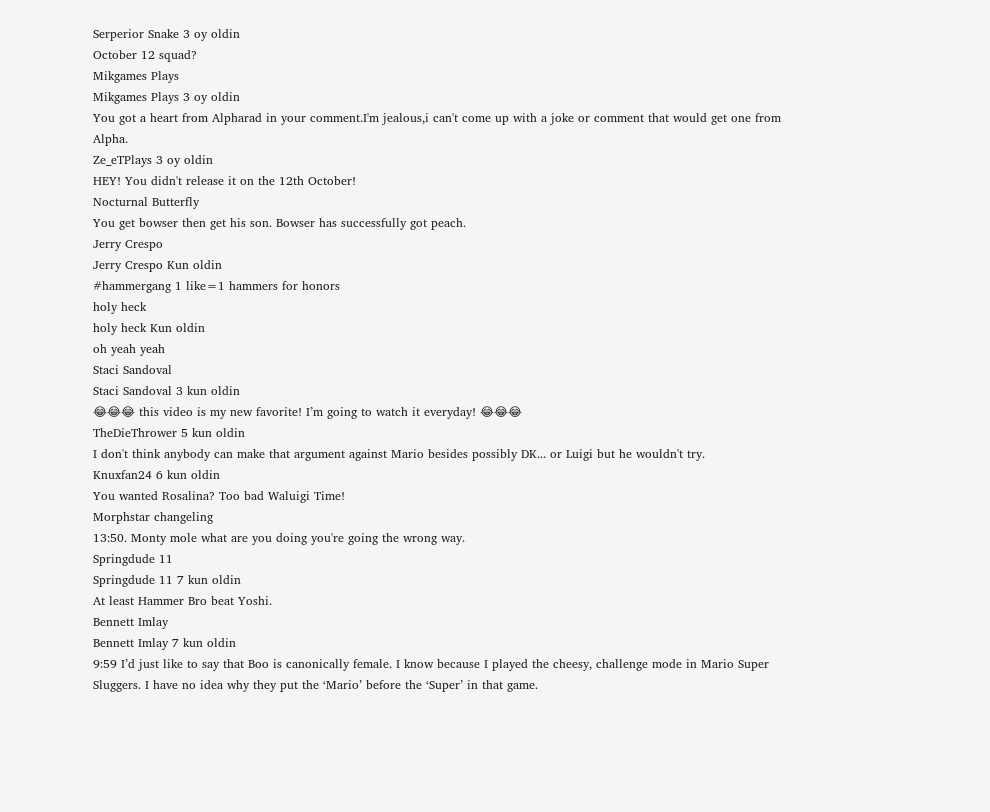Serperior Snake 3 oy oldin
October 12 squad?
Mikgames Plays
Mikgames Plays 3 oy oldin
You got a heart from Alpharad in your comment.I'm jealous,i can't come up with a joke or comment that would get one from Alpha.
Ze_eTPlays 3 oy oldin
HEY! You didn't release it on the 12th October!
Nocturnal Butterfly
You get bowser then get his son. Bowser has successfully got peach.
Jerry Crespo
Jerry Crespo Kun oldin
#hammergang 1 like=1 hammers for honors
holy heck
holy heck Kun oldin
oh yeah yeah
Staci Sandoval
Staci Sandoval 3 kun oldin
😂😂😂 this video is my new favorite! I’m going to watch it everyday! 😂😂😂
TheDieThrower 5 kun oldin
I don't think anybody can make that argument against Mario besides possibly DK... or Luigi but he wouldn't try.
Knuxfan24 6 kun oldin
You wanted Rosalina? Too bad Waluigi Time!
Morphstar changeling
13:50. Monty mole what are you doing you're going the wrong way.
Springdude 11
Springdude 11 7 kun oldin
At least Hammer Bro beat Yoshi.
Bennett Imlay
Bennett Imlay 7 kun oldin
9:59 I’d just like to say that Boo is canonically female. I know because I played the cheesy, challenge mode in Mario Super Sluggers. I have no idea why they put the ‘Mario’ before the ‘Super’ in that game.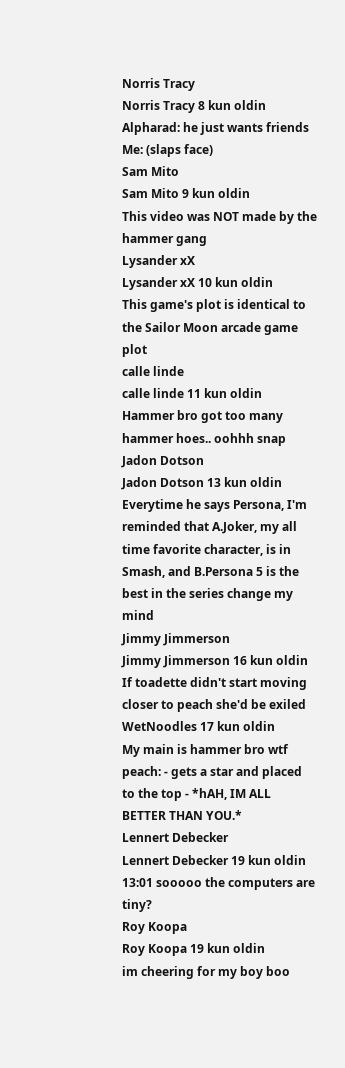Norris Tracy
Norris Tracy 8 kun oldin
Alpharad: he just wants friends Me: (slaps face)
Sam Mito
Sam Mito 9 kun oldin
This video was NOT made by the hammer gang
Lysander xX
Lysander xX 10 kun oldin
This game's plot is identical to the Sailor Moon arcade game plot
calle linde
calle linde 11 kun oldin
Hammer bro got too many hammer hoes.. oohhh snap
Jadon Dotson
Jadon Dotson 13 kun oldin
Everytime he says Persona, I'm reminded that A.Joker, my all time favorite character, is in Smash, and B.Persona 5 is the best in the series change my mind
Jimmy Jimmerson
Jimmy Jimmerson 16 kun oldin
If toadette didn't start moving closer to peach she'd be exiled
WetNoodles 17 kun oldin
My main is hammer bro wtf
peach: - gets a star and placed to the top - *hAH, IM ALL BETTER THAN YOU.*
Lennert Debecker
Lennert Debecker 19 kun oldin
13:01 sooooo the computers are tiny?
Roy Koopa
Roy Koopa 19 kun oldin
im cheering for my boy boo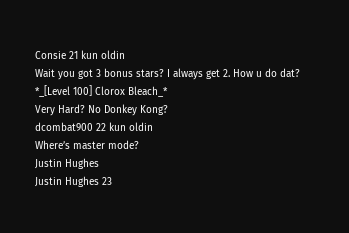Consie 21 kun oldin
Wait you got 3 bonus stars? I always get 2. How u do dat?
*_[Level 100] Clorox Bleach_*
Very Hard? No Donkey Kong?
dcombat900 22 kun oldin
Where’s master mode?
Justin Hughes
Justin Hughes 23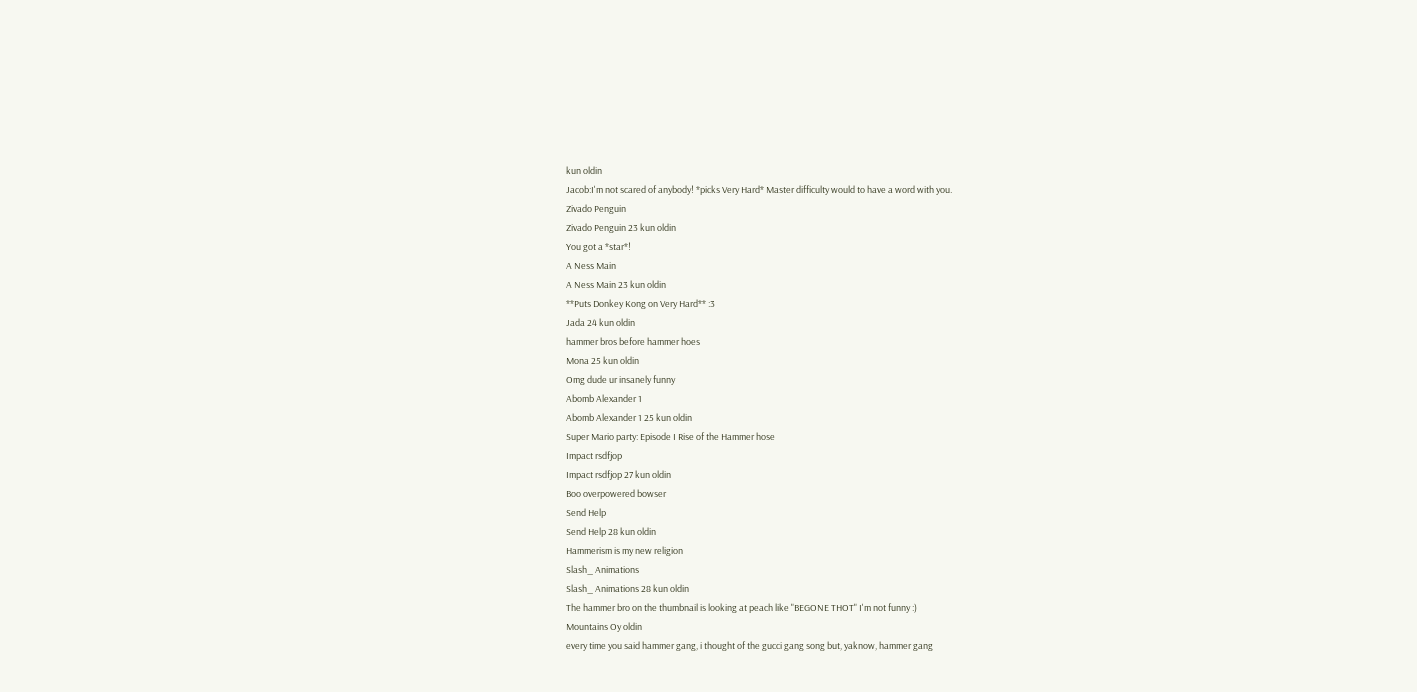kun oldin
Jacob:I'm not scared of anybody! *picks Very Hard* Master difficulty would to have a word with you.
Zivado Penguin
Zivado Penguin 23 kun oldin
You got a *star*!
A Ness Main
A Ness Main 23 kun oldin
**Puts Donkey Kong on Very Hard** :3
Jada 24 kun oldin
hammer bros before hammer hoes
Mona 25 kun oldin
Omg dude ur insanely funny
Abomb Alexander 1
Abomb Alexander 1 25 kun oldin
Super Mario party: Episode I Rise of the Hammer hose
Impact rsdfjop
Impact rsdfjop 27 kun oldin
Boo overpowered bowser
Send Help
Send Help 28 kun oldin
Hammerism is my new religion
Slash_ Animations
Slash_ Animations 28 kun oldin
The hammer bro on the thumbnail is looking at peach like "BEGONE THOT" I'm not funny :)
Mountains Oy oldin
every time you said hammer gang, i thought of the gucci gang song but, yaknow, hammer gang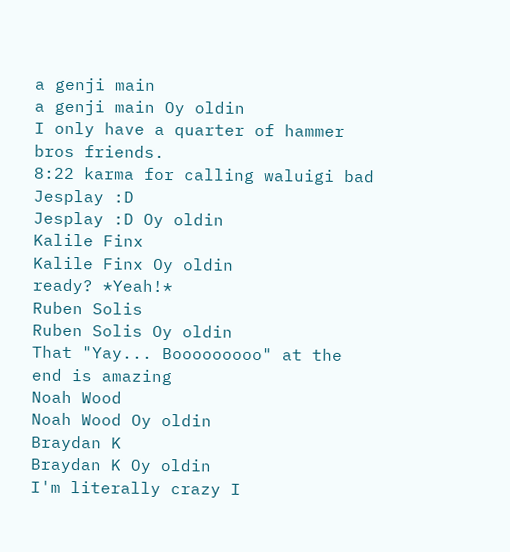a genji main
a genji main Oy oldin
I only have a quarter of hammer bros friends.
8:22 karma for calling waluigi bad
Jesplay :D
Jesplay :D Oy oldin
Kalile Finx
Kalile Finx Oy oldin
ready? *Yeah!*
Ruben Solis
Ruben Solis Oy oldin
That "Yay... Booooooooo" at the end is amazing
Noah Wood
Noah Wood Oy oldin
Braydan K
Braydan K Oy oldin
I'm literally crazy I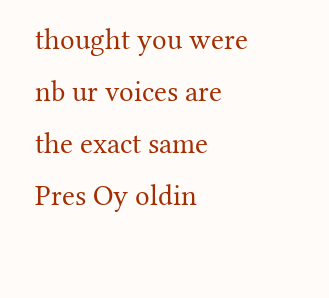thought you were nb ur voices are the exact same
Pres Oy oldin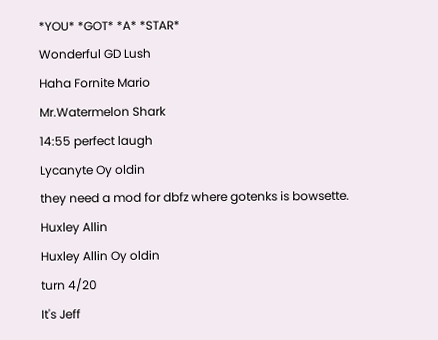*YOU* *GOT* *A* *STAR*
Wonderful GD Lush
Haha Fornite Mario
Mr.Watermelon Shark
14:55 perfect laugh
Lycanyte Oy oldin
they need a mod for dbfz where gotenks is bowsette.
Huxley Allin
Huxley Allin Oy oldin
turn 4/20
It's Jeff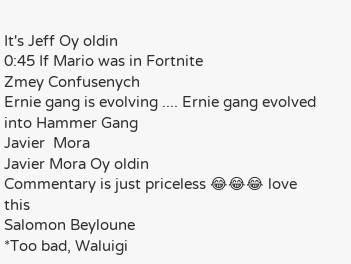It's Jeff Oy oldin
0:45 If Mario was in Fortnite
Zmey Confusenych
Ernie gang is evolving .... Ernie gang evolved into Hammer Gang
Javier  Mora
Javier Mora Oy oldin
Commentary is just priceless 😂😂😂 love this
Salomon Beyloune
*Too bad, Waluigi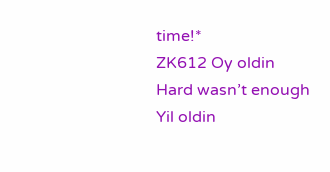time!*
ZK612 Oy oldin
Hard wasn’t enough
Yil oldin